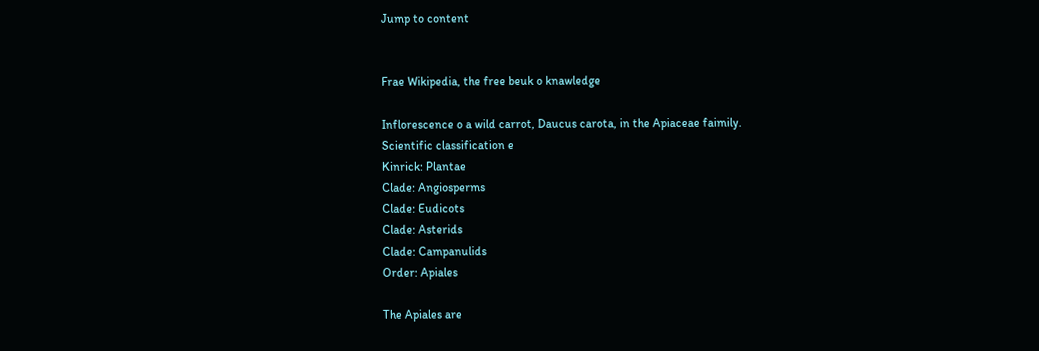Jump to content


Frae Wikipedia, the free beuk o knawledge

Inflorescence o a wild carrot, Daucus carota, in the Apiaceae faimily.
Scientific classification e
Kinrick: Plantae
Clade: Angiosperms
Clade: Eudicots
Clade: Asterids
Clade: Campanulids
Order: Apiales

The Apiales are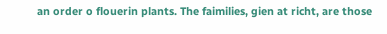an order o flouerin plants. The faimilies, gien at richt, are those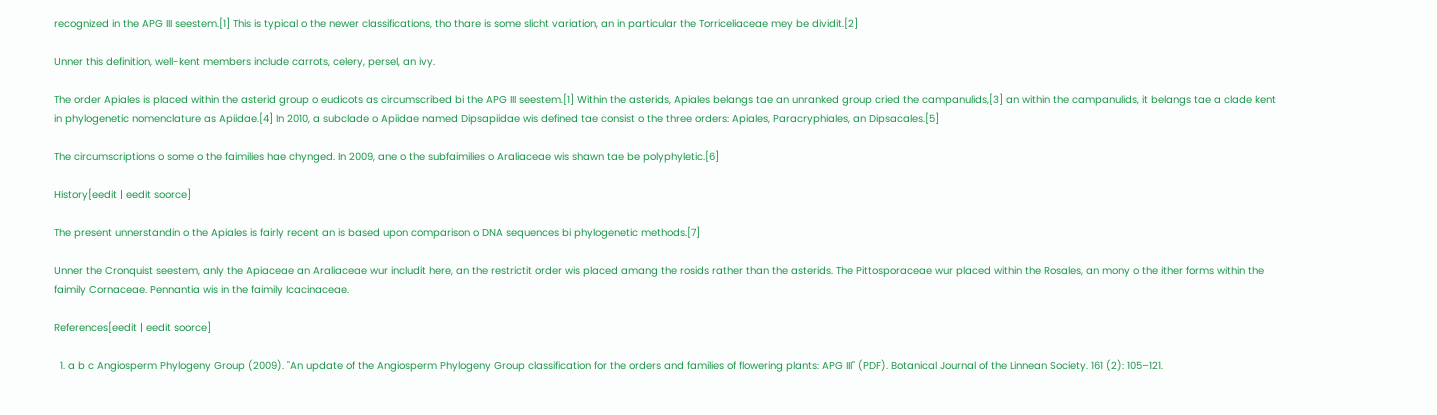recognized in the APG III seestem.[1] This is typical o the newer classifications, tho thare is some slicht variation, an in particular the Torriceliaceae mey be dividit.[2]

Unner this definition, well-kent members include carrots, celery, persel, an ivy.

The order Apiales is placed within the asterid group o eudicots as circumscribed bi the APG III seestem.[1] Within the asterids, Apiales belangs tae an unranked group cried the campanulids,[3] an within the campanulids, it belangs tae a clade kent in phylogenetic nomenclature as Apiidae.[4] In 2010, a subclade o Apiidae named Dipsapiidae wis defined tae consist o the three orders: Apiales, Paracryphiales, an Dipsacales.[5]

The circumscriptions o some o the faimilies hae chynged. In 2009, ane o the subfaimilies o Araliaceae wis shawn tae be polyphyletic.[6]

History[eedit | eedit soorce]

The present unnerstandin o the Apiales is fairly recent an is based upon comparison o DNA sequences bi phylogenetic methods.[7]

Unner the Cronquist seestem, anly the Apiaceae an Araliaceae wur includit here, an the restrictit order wis placed amang the rosids rather than the asterids. The Pittosporaceae wur placed within the Rosales, an mony o the ither forms within the faimily Cornaceae. Pennantia wis in the faimily Icacinaceae.

References[eedit | eedit soorce]

  1. a b c Angiosperm Phylogeny Group (2009). "An update of the Angiosperm Phylogeny Group classification for the orders and families of flowering plants: APG III" (PDF). Botanical Journal of the Linnean Society. 161 (2): 105–121.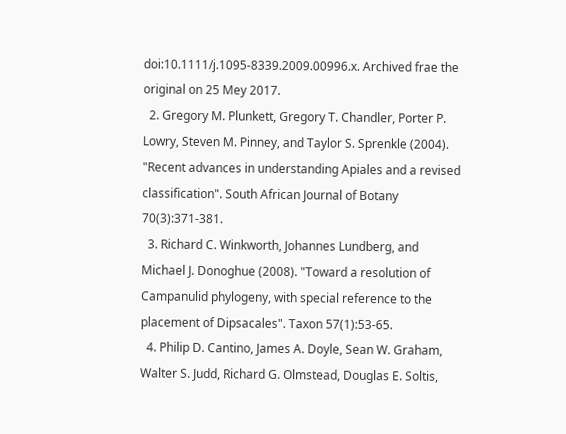doi:10.1111/j.1095-8339.2009.00996.x. Archived frae the original on 25 Mey 2017.
  2. Gregory M. Plunkett, Gregory T. Chandler, Porter P. Lowry, Steven M. Pinney, and Taylor S. Sprenkle (2004). "Recent advances in understanding Apiales and a revised classification". South African Journal of Botany 70(3):371-381.
  3. Richard C. Winkworth, Johannes Lundberg, and Michael J. Donoghue (2008). "Toward a resolution of Campanulid phylogeny, with special reference to the placement of Dipsacales". Taxon 57(1):53-65.
  4. Philip D. Cantino, James A. Doyle, Sean W. Graham, Walter S. Judd, Richard G. Olmstead, Douglas E. Soltis,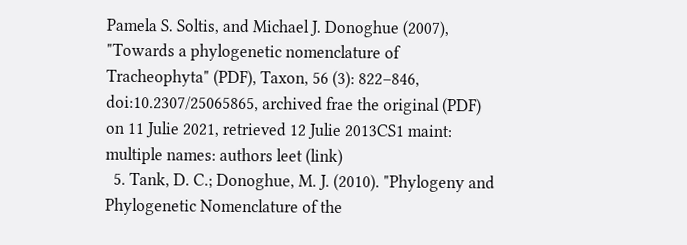Pamela S. Soltis, and Michael J. Donoghue (2007), "Towards a phylogenetic nomenclature of Tracheophyta" (PDF), Taxon, 56 (3): 822–846, doi:10.2307/25065865, archived frae the original (PDF) on 11 Julie 2021, retrieved 12 Julie 2013CS1 maint: multiple names: authors leet (link)
  5. Tank, D. C.; Donoghue, M. J. (2010). "Phylogeny and Phylogenetic Nomenclature of the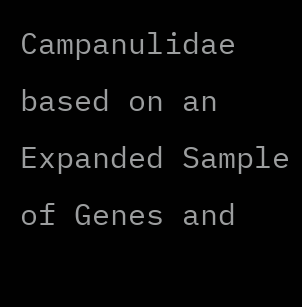Campanulidae based on an Expanded Sample of Genes and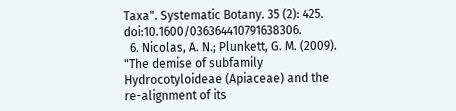Taxa". Systematic Botany. 35 (2): 425. doi:10.1600/036364410791638306.
  6. Nicolas, A. N.; Plunkett, G. M. (2009). "The demise of subfamily Hydrocotyloideae (Apiaceae) and the re-alignment of its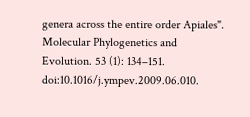genera across the entire order Apiales". Molecular Phylogenetics and Evolution. 53 (1): 134–151. doi:10.1016/j.ympev.2009.06.010.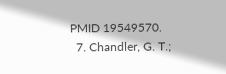PMID 19549570.
  7. Chandler, G. T.;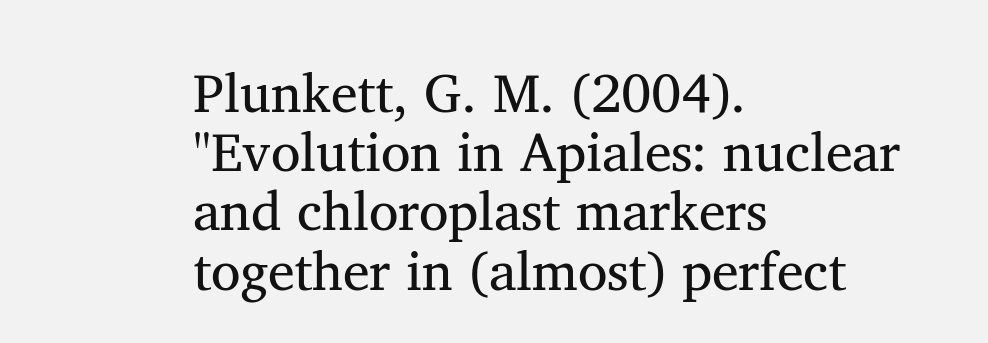Plunkett, G. M. (2004). "Evolution in Apiales: nuclear and chloroplast markers together in (almost) perfect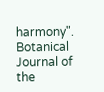harmony". Botanical Journal of the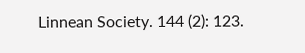Linnean Society. 144 (2): 123.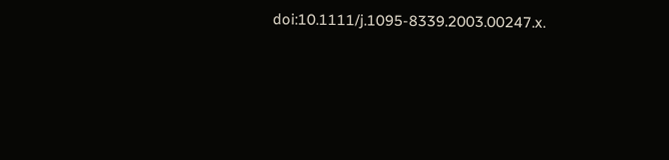doi:10.1111/j.1095-8339.2003.00247.x.